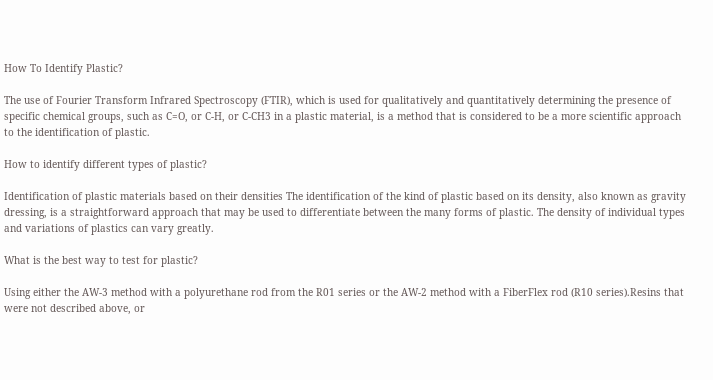How To Identify Plastic?

The use of Fourier Transform Infrared Spectroscopy (FTIR), which is used for qualitatively and quantitatively determining the presence of specific chemical groups, such as C=O, or C-H, or C-CH3 in a plastic material, is a method that is considered to be a more scientific approach to the identification of plastic.

How to identify different types of plastic?

Identification of plastic materials based on their densities The identification of the kind of plastic based on its density, also known as gravity dressing, is a straightforward approach that may be used to differentiate between the many forms of plastic. The density of individual types and variations of plastics can vary greatly.

What is the best way to test for plastic?

Using either the AW-3 method with a polyurethane rod from the R01 series or the AW-2 method with a FiberFlex rod (R10 series).Resins that were not described above, or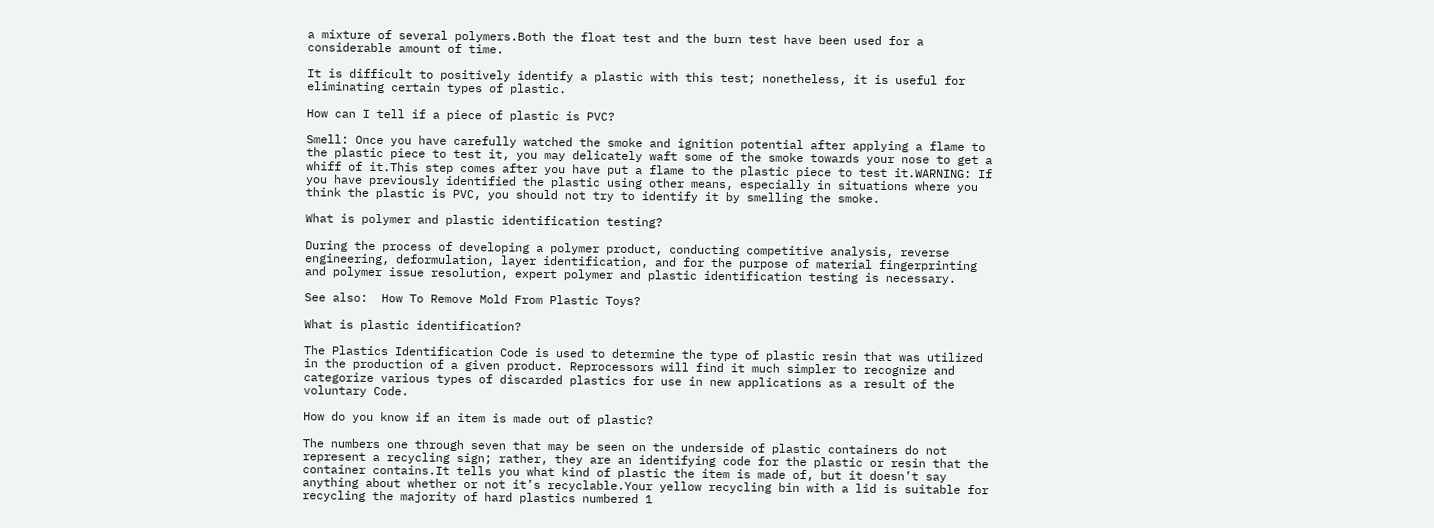a mixture of several polymers.Both the float test and the burn test have been used for a considerable amount of time.

It is difficult to positively identify a plastic with this test; nonetheless, it is useful for eliminating certain types of plastic.

How can I tell if a piece of plastic is PVC?

Smell: Once you have carefully watched the smoke and ignition potential after applying a flame to the plastic piece to test it, you may delicately waft some of the smoke towards your nose to get a whiff of it.This step comes after you have put a flame to the plastic piece to test it.WARNING: If you have previously identified the plastic using other means, especially in situations where you think the plastic is PVC, you should not try to identify it by smelling the smoke.

What is polymer and plastic identification testing?

During the process of developing a polymer product, conducting competitive analysis, reverse engineering, deformulation, layer identification, and for the purpose of material fingerprinting and polymer issue resolution, expert polymer and plastic identification testing is necessary.

See also:  How To Remove Mold From Plastic Toys?

What is plastic identification?

The Plastics Identification Code is used to determine the type of plastic resin that was utilized in the production of a given product. Reprocessors will find it much simpler to recognize and categorize various types of discarded plastics for use in new applications as a result of the voluntary Code.

How do you know if an item is made out of plastic?

The numbers one through seven that may be seen on the underside of plastic containers do not represent a recycling sign; rather, they are an identifying code for the plastic or resin that the container contains.It tells you what kind of plastic the item is made of, but it doesn’t say anything about whether or not it’s recyclable.Your yellow recycling bin with a lid is suitable for recycling the majority of hard plastics numbered 1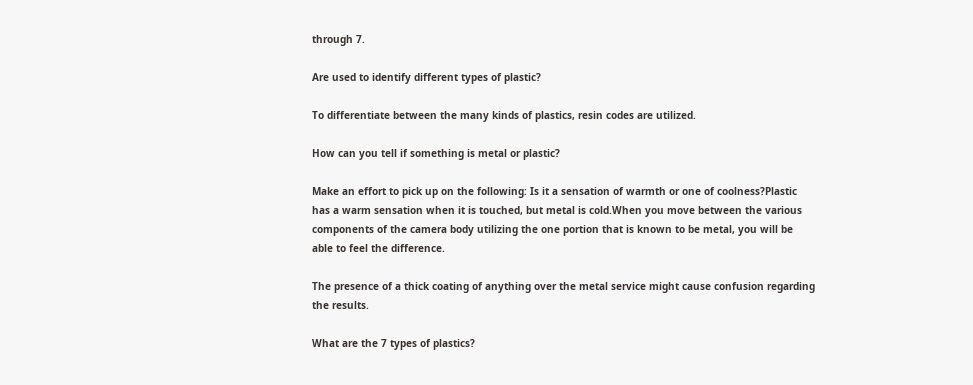through 7.

Are used to identify different types of plastic?

To differentiate between the many kinds of plastics, resin codes are utilized.

How can you tell if something is metal or plastic?

Make an effort to pick up on the following: Is it a sensation of warmth or one of coolness?Plastic has a warm sensation when it is touched, but metal is cold.When you move between the various components of the camera body utilizing the one portion that is known to be metal, you will be able to feel the difference.

The presence of a thick coating of anything over the metal service might cause confusion regarding the results.

What are the 7 types of plastics?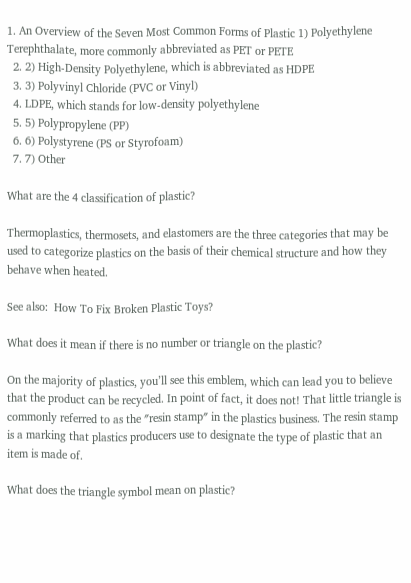1. An Overview of the Seven Most Common Forms of Plastic 1) Polyethylene Terephthalate, more commonly abbreviated as PET or PETE
  2. 2) High-Density Polyethylene, which is abbreviated as HDPE
  3. 3) Polyvinyl Chloride (PVC or Vinyl)
  4. LDPE, which stands for low-density polyethylene
  5. 5) Polypropylene (PP)
  6. 6) Polystyrene (PS or Styrofoam)
  7. 7) Other

What are the 4 classification of plastic?

Thermoplastics, thermosets, and elastomers are the three categories that may be used to categorize plastics on the basis of their chemical structure and how they behave when heated.

See also:  How To Fix Broken Plastic Toys?

What does it mean if there is no number or triangle on the plastic?

On the majority of plastics, you’ll see this emblem, which can lead you to believe that the product can be recycled. In point of fact, it does not! That little triangle is commonly referred to as the ″resin stamp″ in the plastics business. The resin stamp is a marking that plastics producers use to designate the type of plastic that an item is made of.

What does the triangle symbol mean on plastic?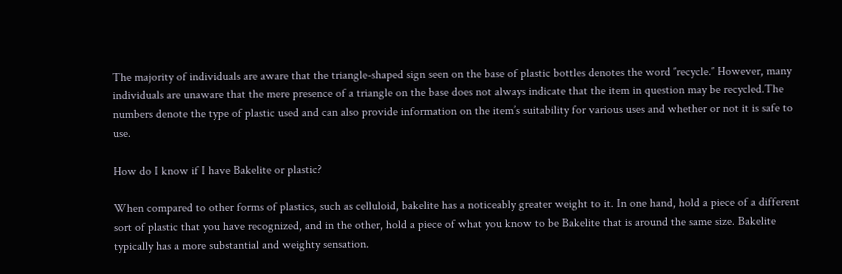The majority of individuals are aware that the triangle-shaped sign seen on the base of plastic bottles denotes the word ″recycle.″ However, many individuals are unaware that the mere presence of a triangle on the base does not always indicate that the item in question may be recycled.The numbers denote the type of plastic used and can also provide information on the item’s suitability for various uses and whether or not it is safe to use.

How do I know if I have Bakelite or plastic?

When compared to other forms of plastics, such as celluloid, bakelite has a noticeably greater weight to it. In one hand, hold a piece of a different sort of plastic that you have recognized, and in the other, hold a piece of what you know to be Bakelite that is around the same size. Bakelite typically has a more substantial and weighty sensation.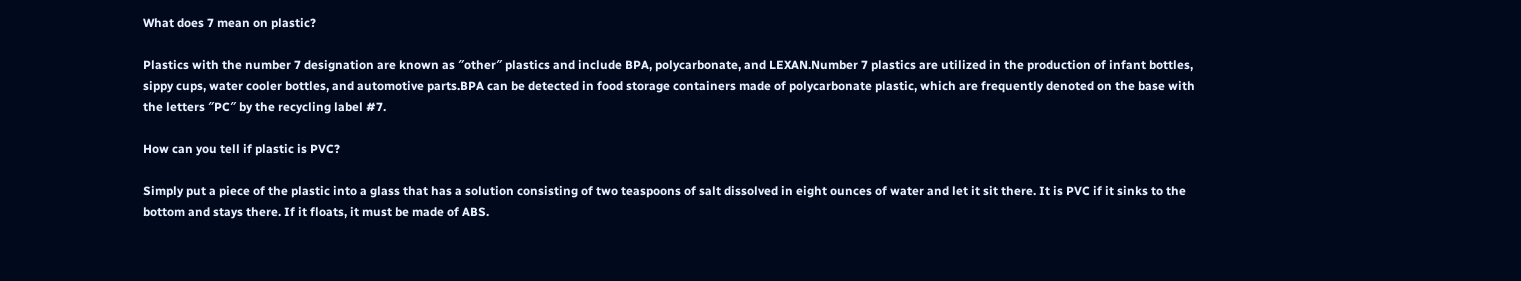What does 7 mean on plastic?

Plastics with the number 7 designation are known as ″other″ plastics and include BPA, polycarbonate, and LEXAN.Number 7 plastics are utilized in the production of infant bottles, sippy cups, water cooler bottles, and automotive parts.BPA can be detected in food storage containers made of polycarbonate plastic, which are frequently denoted on the base with the letters ″PC″ by the recycling label #7.

How can you tell if plastic is PVC?

Simply put a piece of the plastic into a glass that has a solution consisting of two teaspoons of salt dissolved in eight ounces of water and let it sit there. It is PVC if it sinks to the bottom and stays there. If it floats, it must be made of ABS.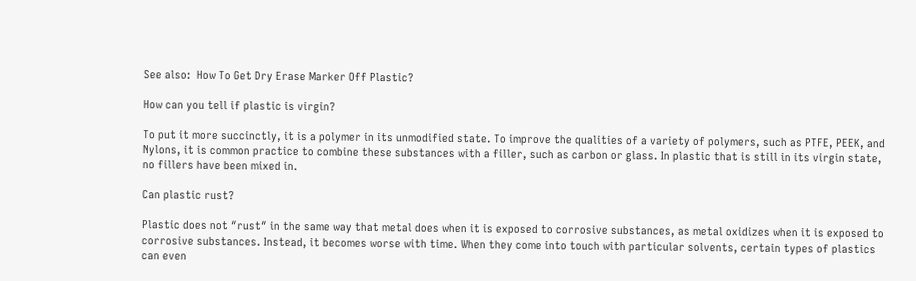See also:  How To Get Dry Erase Marker Off Plastic?

How can you tell if plastic is virgin?

To put it more succinctly, it is a polymer in its unmodified state. To improve the qualities of a variety of polymers, such as PTFE, PEEK, and Nylons, it is common practice to combine these substances with a filler, such as carbon or glass. In plastic that is still in its virgin state, no fillers have been mixed in.

Can plastic rust?

Plastic does not ″rust″ in the same way that metal does when it is exposed to corrosive substances, as metal oxidizes when it is exposed to corrosive substances. Instead, it becomes worse with time. When they come into touch with particular solvents, certain types of plastics can even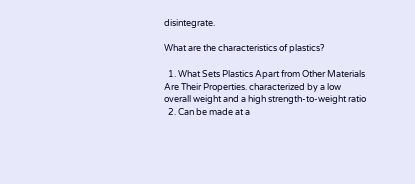disintegrate.

What are the characteristics of plastics?

  1. What Sets Plastics Apart from Other Materials Are Their Properties. characterized by a low overall weight and a high strength-to-weight ratio
  2. Can be made at a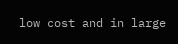low cost and in large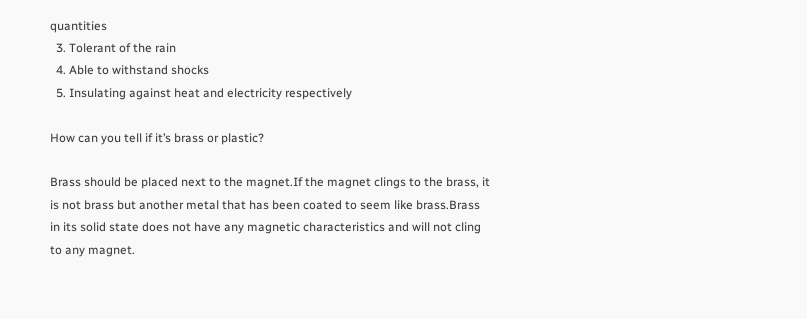quantities
  3. Tolerant of the rain
  4. Able to withstand shocks
  5. Insulating against heat and electricity respectively

How can you tell if it’s brass or plastic?

Brass should be placed next to the magnet.If the magnet clings to the brass, it is not brass but another metal that has been coated to seem like brass.Brass in its solid state does not have any magnetic characteristics and will not cling to any magnet.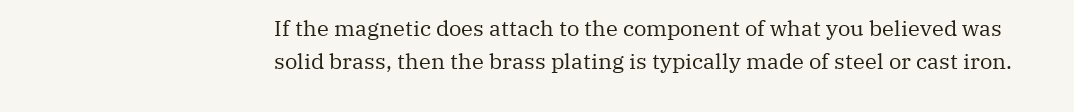If the magnetic does attach to the component of what you believed was solid brass, then the brass plating is typically made of steel or cast iron.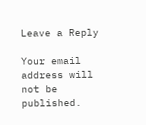Leave a Reply

Your email address will not be published.